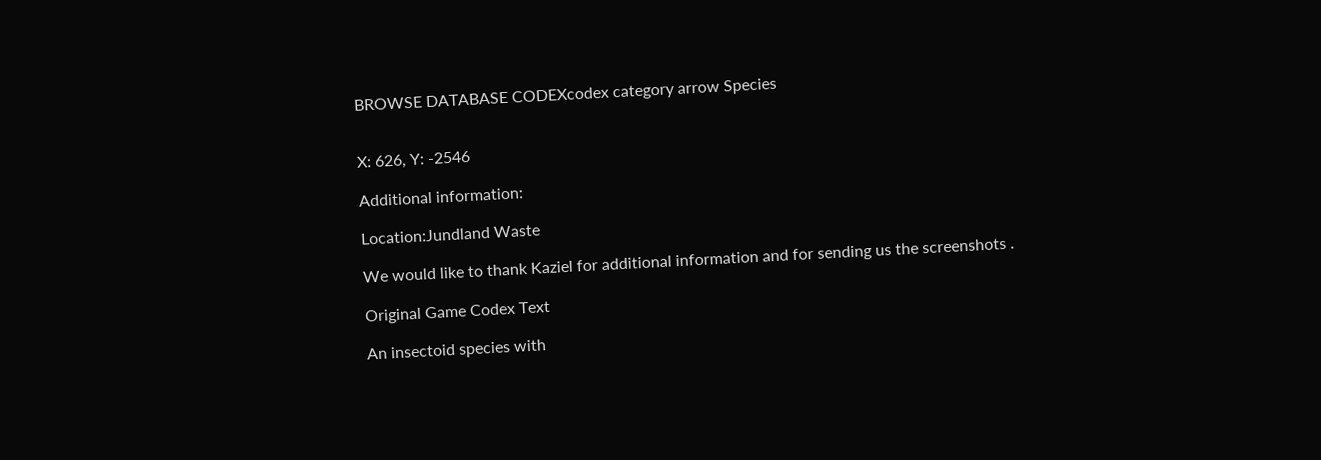BROWSE DATABASE CODEXcodex category arrow Species


X: 626, Y: -2546

Additional information:

Location:Jundland Waste

We would like to thank Kaziel for additional information and for sending us the screenshots .

Original Game Codex Text

An insectoid species with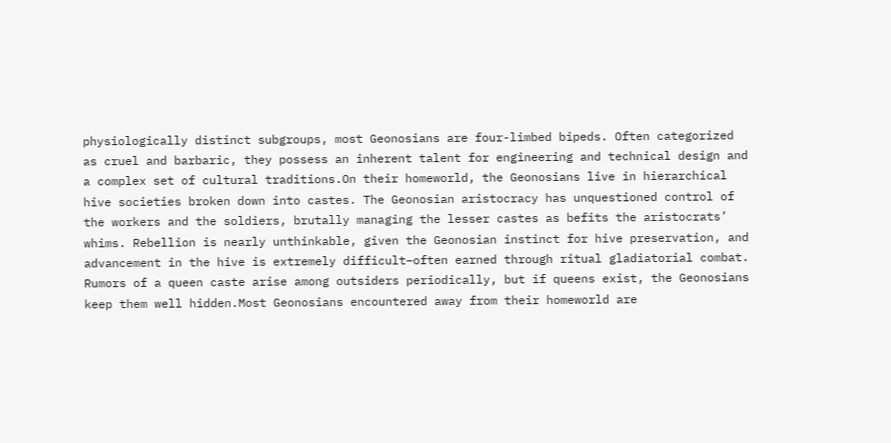physiologically distinct subgroups, most Geonosians are four-limbed bipeds. Often categorized as cruel and barbaric, they possess an inherent talent for engineering and technical design and a complex set of cultural traditions.On their homeworld, the Geonosians live in hierarchical hive societies broken down into castes. The Geonosian aristocracy has unquestioned control of the workers and the soldiers, brutally managing the lesser castes as befits the aristocrats’ whims. Rebellion is nearly unthinkable, given the Geonosian instinct for hive preservation, and advancement in the hive is extremely difficult–often earned through ritual gladiatorial combat. Rumors of a queen caste arise among outsiders periodically, but if queens exist, the Geonosians keep them well hidden.Most Geonosians encountered away from their homeworld are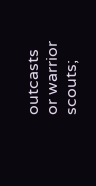outcasts or warrior scouts;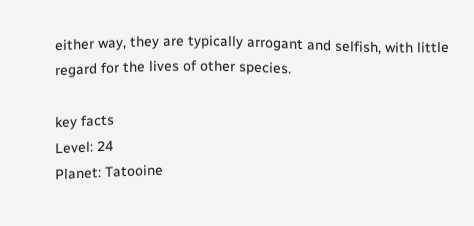either way, they are typically arrogant and selfish, with little regard for the lives of other species.

key facts
Level: 24
Planet: Tatooine